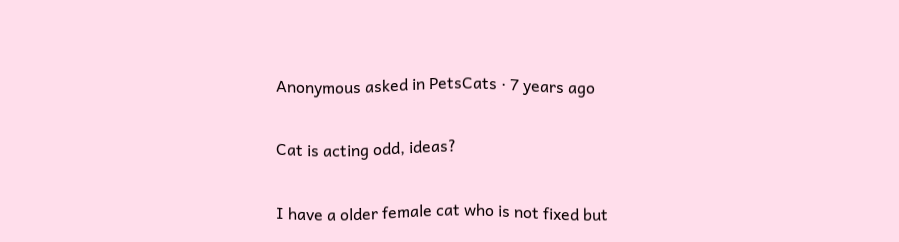Anonymous asked in PetsCats · 7 years ago

Cat is acting odd, ideas?

I have a older female cat who is not fixed but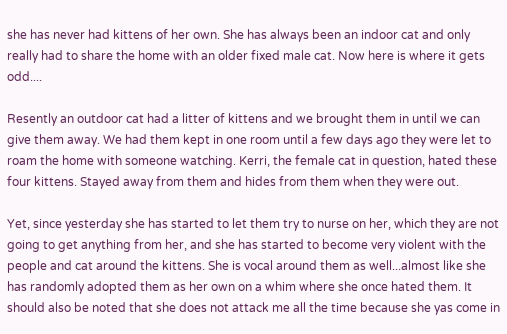she has never had kittens of her own. She has always been an indoor cat and only really had to share the home with an older fixed male cat. Now here is where it gets odd....

Resently an outdoor cat had a litter of kittens and we brought them in until we can give them away. We had them kept in one room until a few days ago they were let to roam the home with someone watching. Kerri, the female cat in question, hated these four kittens. Stayed away from them and hides from them when they were out.

Yet, since yesterday she has started to let them try to nurse on her, which they are not going to get anything from her, and she has started to become very violent with the people and cat around the kittens. She is vocal around them as well...almost like she has randomly adopted them as her own on a whim where she once hated them. It should also be noted that she does not attack me all the time because she yas come in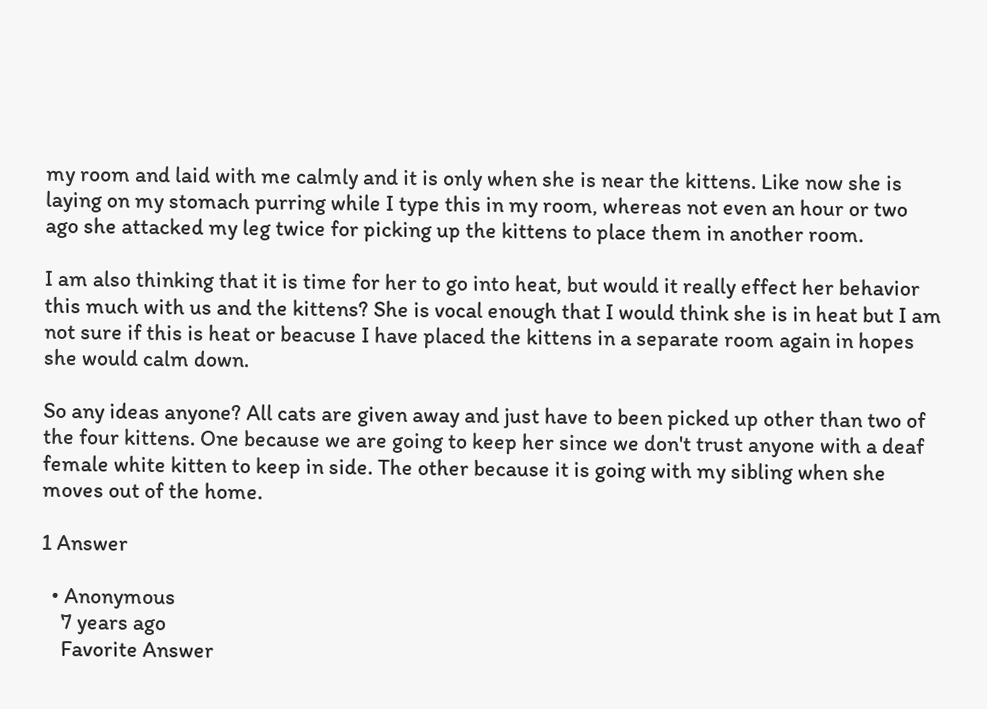my room and laid with me calmly and it is only when she is near the kittens. Like now she is laying on my stomach purring while I type this in my room, whereas not even an hour or two ago she attacked my leg twice for picking up the kittens to place them in another room.

I am also thinking that it is time for her to go into heat, but would it really effect her behavior this much with us and the kittens? She is vocal enough that I would think she is in heat but I am not sure if this is heat or beacuse I have placed the kittens in a separate room again in hopes she would calm down.

So any ideas anyone? All cats are given away and just have to been picked up other than two of the four kittens. One because we are going to keep her since we don't trust anyone with a deaf female white kitten to keep in side. The other because it is going with my sibling when she moves out of the home.

1 Answer

  • Anonymous
    7 years ago
    Favorite Answer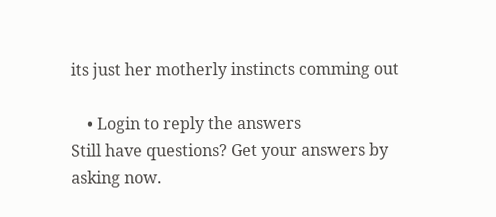its just her motherly instincts comming out

    • Login to reply the answers
Still have questions? Get your answers by asking now.